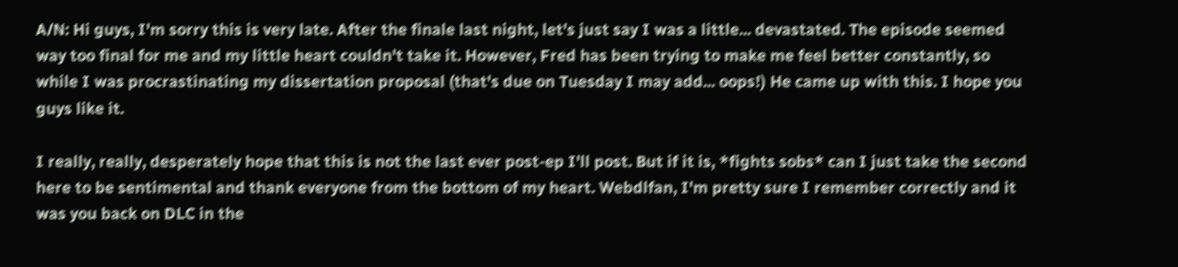A/N: Hi guys, I'm sorry this is very late. After the finale last night, let's just say I was a little... devastated. The episode seemed way too final for me and my little heart couldn't take it. However, Fred has been trying to make me feel better constantly, so while I was procrastinating my dissertation proposal (that's due on Tuesday I may add... oops!) He came up with this. I hope you guys like it.

I really, really, desperately hope that this is not the last ever post-ep I'll post. But if it is, *fights sobs* can I just take the second here to be sentimental and thank everyone from the bottom of my heart. Webdlfan, I'm pretty sure I remember correctly and it was you back on DLC in the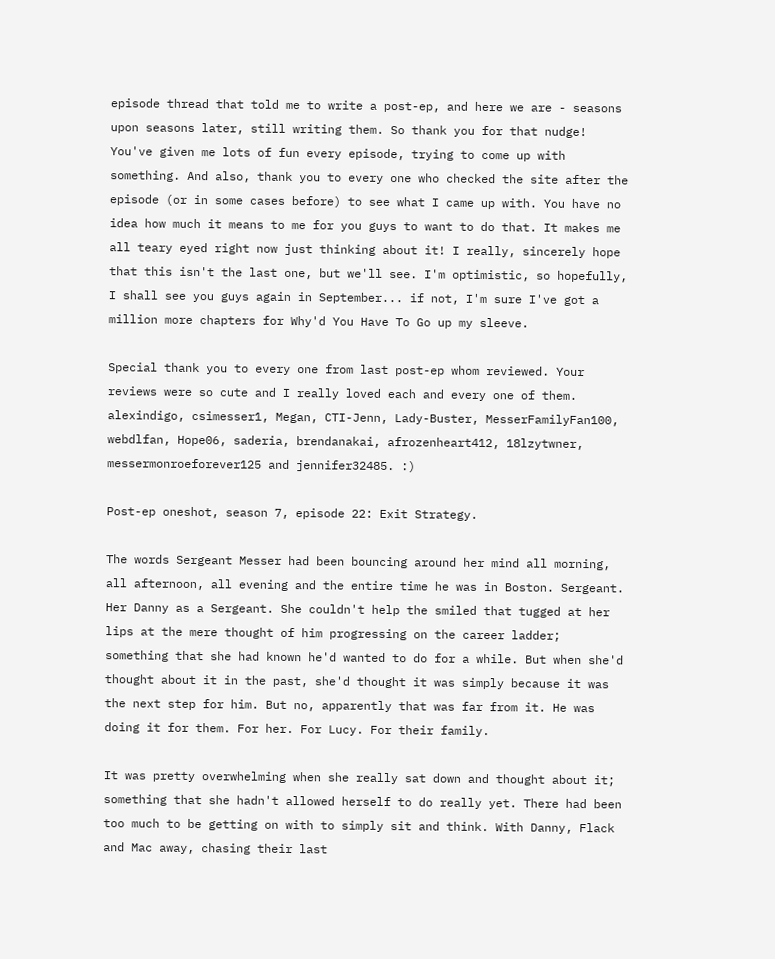episode thread that told me to write a post-ep, and here we are - seasons upon seasons later, still writing them. So thank you for that nudge! You've given me lots of fun every episode, trying to come up with something. And also, thank you to every one who checked the site after the episode (or in some cases before) to see what I came up with. You have no idea how much it means to me for you guys to want to do that. It makes me all teary eyed right now just thinking about it! I really, sincerely hope that this isn't the last one, but we'll see. I'm optimistic, so hopefully, I shall see you guys again in September... if not, I'm sure I've got a million more chapters for Why'd You Have To Go up my sleeve.

Special thank you to every one from last post-ep whom reviewed. Your reviews were so cute and I really loved each and every one of them. alexindigo, csimesser1, Megan, CTI-Jenn, Lady-Buster, MesserFamilyFan100, webdlfan, Hope06, saderia, brendanakai, afrozenheart412, 18lzytwner, messermonroeforever125 and jennifer32485. :)

Post-ep oneshot, season 7, episode 22: Exit Strategy.

The words Sergeant Messer had been bouncing around her mind all morning, all afternoon, all evening and the entire time he was in Boston. Sergeant. Her Danny as a Sergeant. She couldn't help the smiled that tugged at her lips at the mere thought of him progressing on the career ladder; something that she had known he'd wanted to do for a while. But when she'd thought about it in the past, she'd thought it was simply because it was the next step for him. But no, apparently that was far from it. He was doing it for them. For her. For Lucy. For their family.

It was pretty overwhelming when she really sat down and thought about it; something that she hadn't allowed herself to do really yet. There had been too much to be getting on with to simply sit and think. With Danny, Flack and Mac away, chasing their last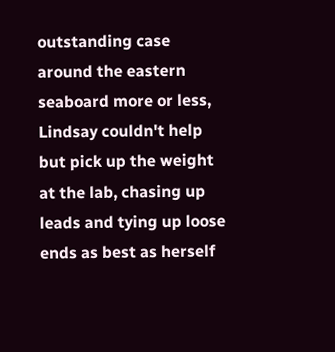outstanding case around the eastern seaboard more or less, Lindsay couldn't help but pick up the weight at the lab, chasing up leads and tying up loose ends as best as herself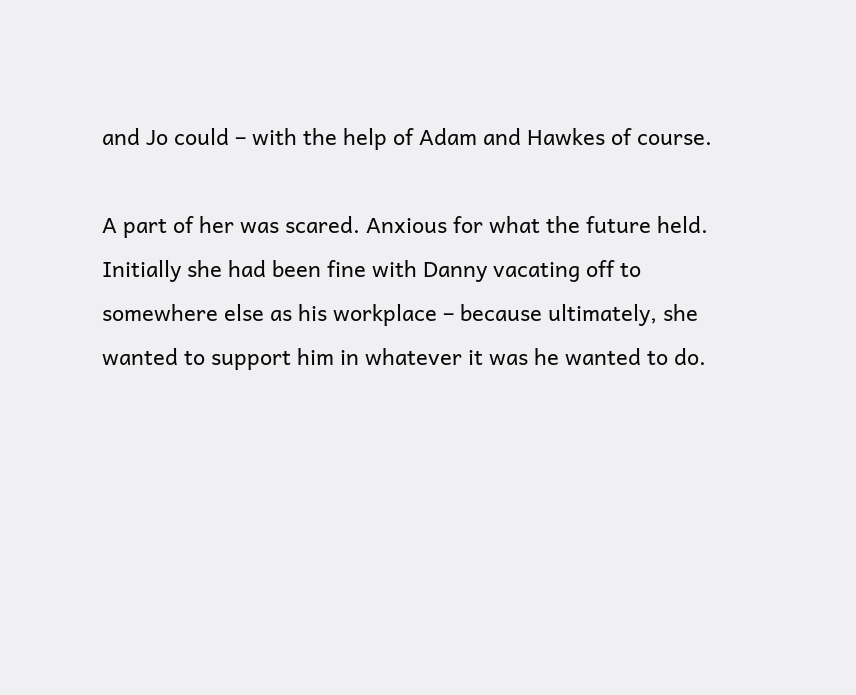and Jo could – with the help of Adam and Hawkes of course.

A part of her was scared. Anxious for what the future held. Initially she had been fine with Danny vacating off to somewhere else as his workplace – because ultimately, she wanted to support him in whatever it was he wanted to do.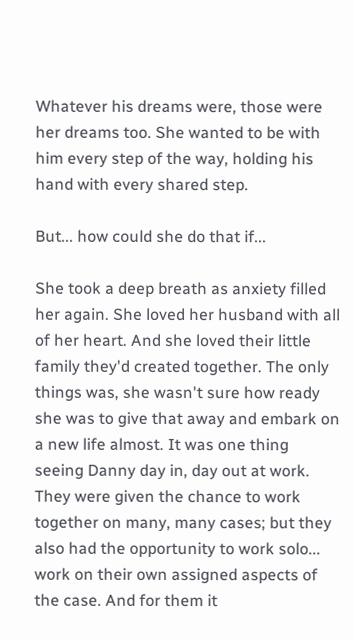Whatever his dreams were, those were her dreams too. She wanted to be with him every step of the way, holding his hand with every shared step.

But... how could she do that if...

She took a deep breath as anxiety filled her again. She loved her husband with all of her heart. And she loved their little family they'd created together. The only things was, she wasn't sure how ready she was to give that away and embark on a new life almost. It was one thing seeing Danny day in, day out at work. They were given the chance to work together on many, many cases; but they also had the opportunity to work solo... work on their own assigned aspects of the case. And for them it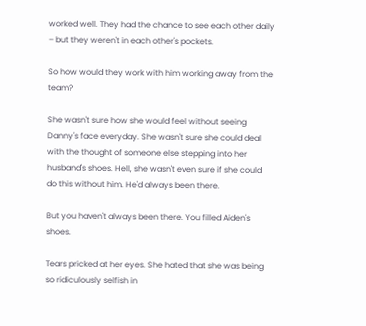worked well. They had the chance to see each other daily – but they weren't in each other's pockets.

So how would they work with him working away from the team?

She wasn't sure how she would feel without seeing Danny's face everyday. She wasn't sure she could deal with the thought of someone else stepping into her husband's shoes. Hell, she wasn't even sure if she could do this without him. He'd always been there.

But you haven't always been there. You filled Aiden's shoes.

Tears pricked at her eyes. She hated that she was being so ridiculously selfish in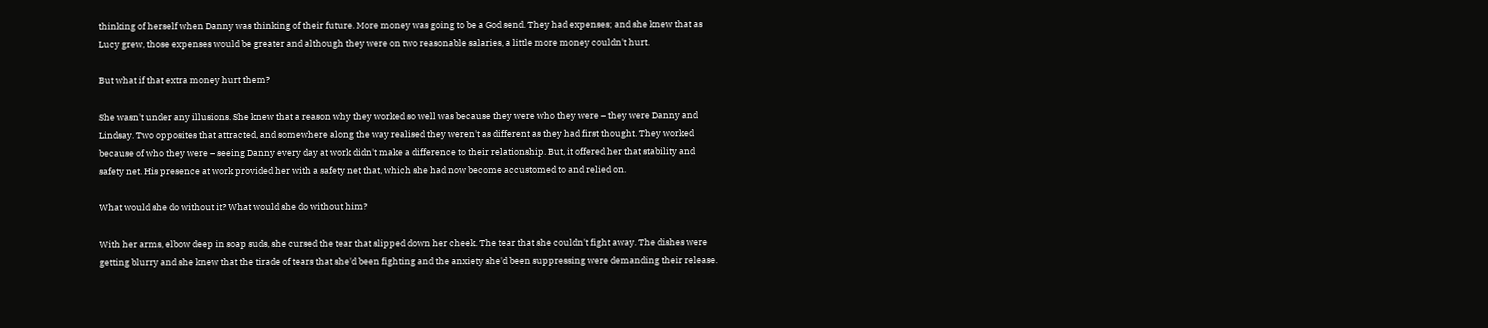thinking of herself when Danny was thinking of their future. More money was going to be a God send. They had expenses; and she knew that as Lucy grew, those expenses would be greater and although they were on two reasonable salaries, a little more money couldn't hurt.

But what if that extra money hurt them?

She wasn't under any illusions. She knew that a reason why they worked so well was because they were who they were – they were Danny and Lindsay. Two opposites that attracted, and somewhere along the way realised they weren't as different as they had first thought. They worked because of who they were – seeing Danny every day at work didn't make a difference to their relationship. But, it offered her that stability and safety net. His presence at work provided her with a safety net that, which she had now become accustomed to and relied on.

What would she do without it? What would she do without him?

With her arms, elbow deep in soap suds, she cursed the tear that slipped down her cheek. The tear that she couldn't fight away. The dishes were getting blurry and she knew that the tirade of tears that she'd been fighting and the anxiety she'd been suppressing were demanding their release.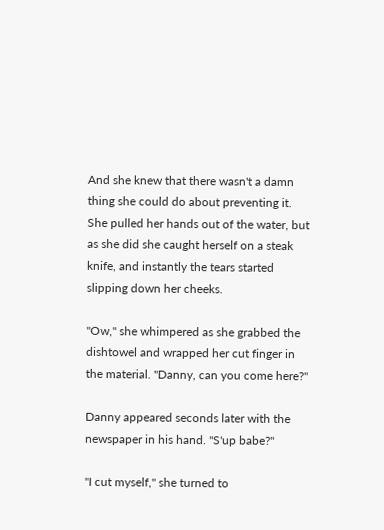And she knew that there wasn't a damn thing she could do about preventing it. She pulled her hands out of the water, but as she did she caught herself on a steak knife, and instantly the tears started slipping down her cheeks.

"Ow," she whimpered as she grabbed the dishtowel and wrapped her cut finger in the material. "Danny, can you come here?"

Danny appeared seconds later with the newspaper in his hand. "S'up babe?"

"I cut myself," she turned to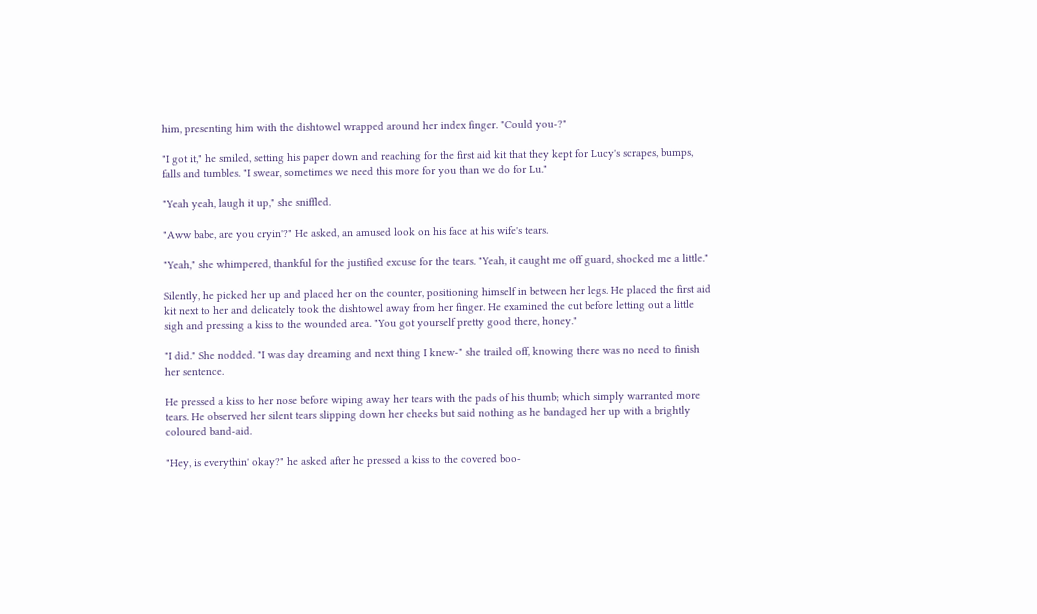him, presenting him with the dishtowel wrapped around her index finger. "Could you-?"

"I got it," he smiled, setting his paper down and reaching for the first aid kit that they kept for Lucy's scrapes, bumps, falls and tumbles. "I swear, sometimes we need this more for you than we do for Lu."

"Yeah yeah, laugh it up," she sniffled.

"Aww babe, are you cryin'?" He asked, an amused look on his face at his wife's tears.

"Yeah," she whimpered, thankful for the justified excuse for the tears. "Yeah, it caught me off guard, shocked me a little."

Silently, he picked her up and placed her on the counter, positioning himself in between her legs. He placed the first aid kit next to her and delicately took the dishtowel away from her finger. He examined the cut before letting out a little sigh and pressing a kiss to the wounded area. "You got yourself pretty good there, honey."

"I did." She nodded. "I was day dreaming and next thing I knew-" she trailed off, knowing there was no need to finish her sentence.

He pressed a kiss to her nose before wiping away her tears with the pads of his thumb; which simply warranted more tears. He observed her silent tears slipping down her cheeks but said nothing as he bandaged her up with a brightly coloured band-aid.

"Hey, is everythin' okay?" he asked after he pressed a kiss to the covered boo-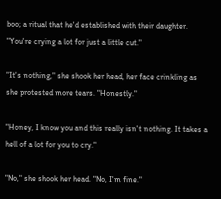boo; a ritual that he'd established with their daughter. "You're crying a lot for just a little cut."

"It's nothing," she shook her head, her face crinkling as she protested more tears. "Honestly."

"Honey, I know you and this really isn't nothing. It takes a hell of a lot for you to cry."

"No," she shook her head. "No, I'm fine."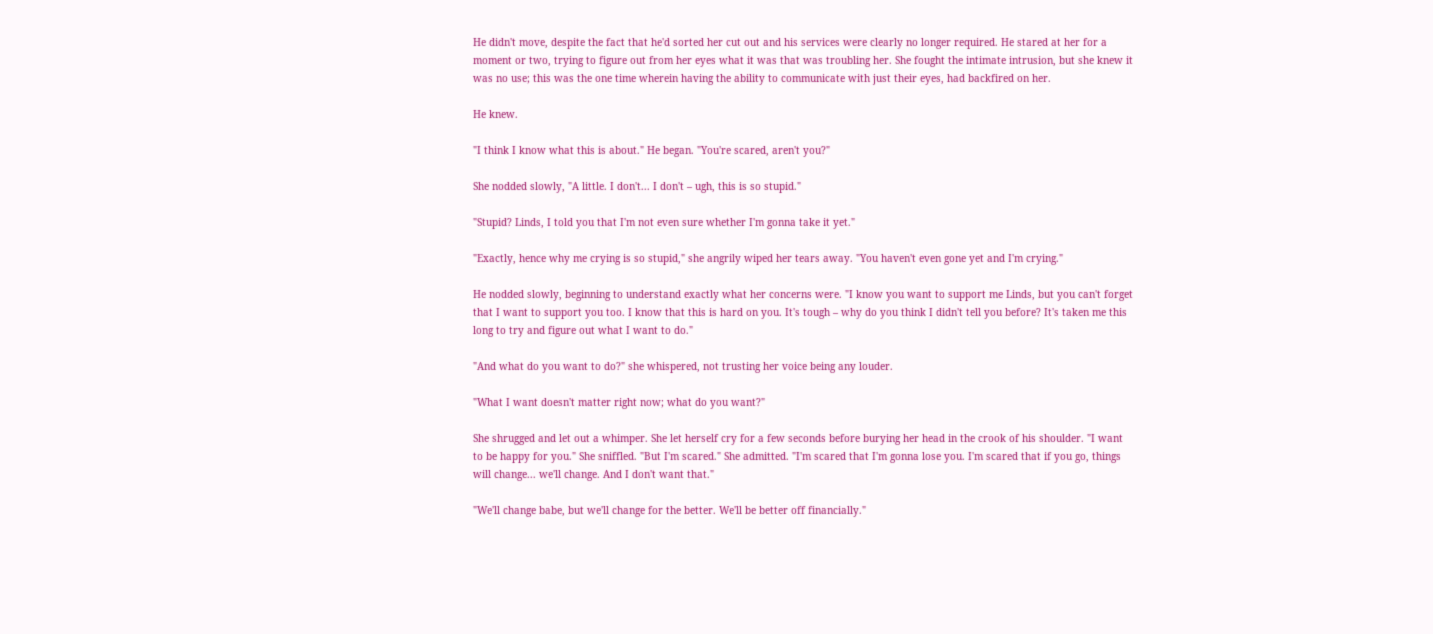He didn't move, despite the fact that he'd sorted her cut out and his services were clearly no longer required. He stared at her for a moment or two, trying to figure out from her eyes what it was that was troubling her. She fought the intimate intrusion, but she knew it was no use; this was the one time wherein having the ability to communicate with just their eyes, had backfired on her.

He knew.

"I think I know what this is about." He began. "You're scared, aren't you?"

She nodded slowly, "A little. I don't... I don't – ugh, this is so stupid."

"Stupid? Linds, I told you that I'm not even sure whether I'm gonna take it yet."

"Exactly, hence why me crying is so stupid," she angrily wiped her tears away. "You haven't even gone yet and I'm crying."

He nodded slowly, beginning to understand exactly what her concerns were. "I know you want to support me Linds, but you can't forget that I want to support you too. I know that this is hard on you. It's tough – why do you think I didn't tell you before? It's taken me this long to try and figure out what I want to do."

"And what do you want to do?" she whispered, not trusting her voice being any louder.

"What I want doesn't matter right now; what do you want?"

She shrugged and let out a whimper. She let herself cry for a few seconds before burying her head in the crook of his shoulder. "I want to be happy for you." She sniffled. "But I'm scared." She admitted. "I'm scared that I'm gonna lose you. I'm scared that if you go, things will change... we'll change. And I don't want that."

"We'll change babe, but we'll change for the better. We'll be better off financially."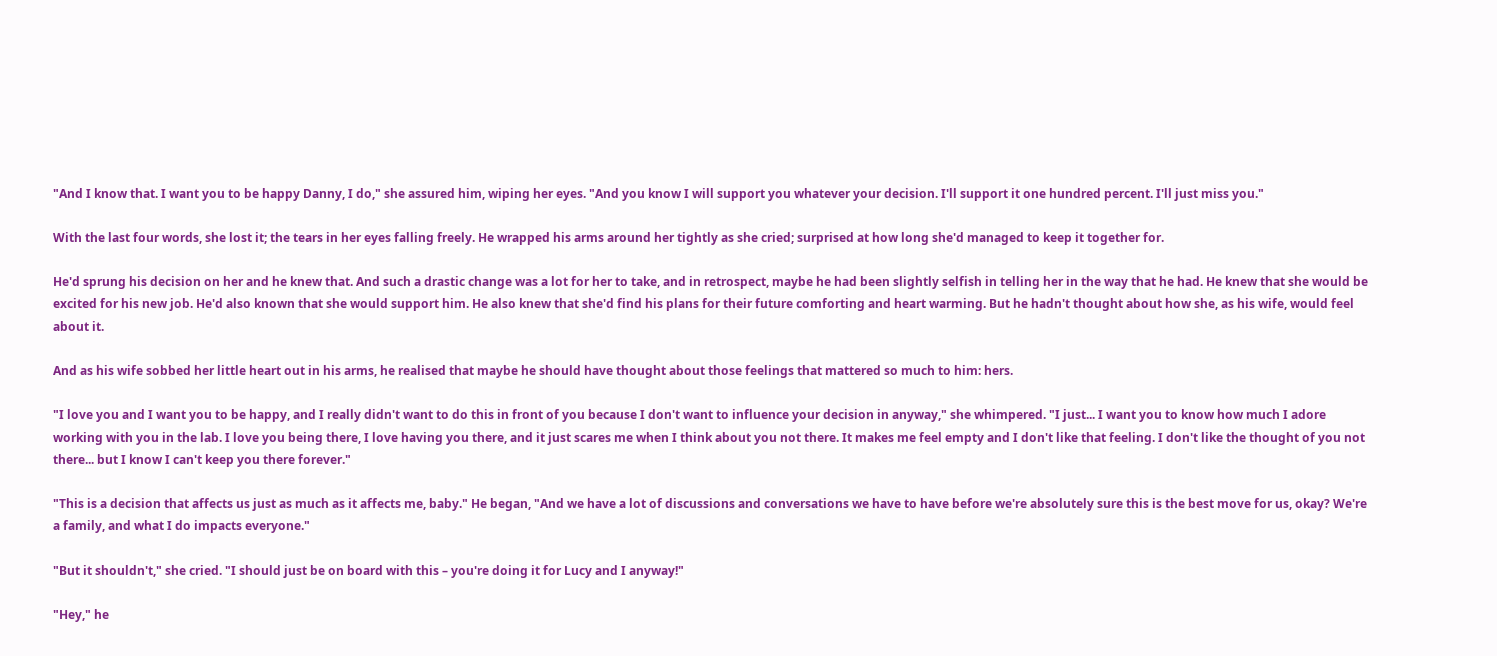"And I know that. I want you to be happy Danny, I do," she assured him, wiping her eyes. "And you know I will support you whatever your decision. I'll support it one hundred percent. I'll just miss you."

With the last four words, she lost it; the tears in her eyes falling freely. He wrapped his arms around her tightly as she cried; surprised at how long she'd managed to keep it together for.

He'd sprung his decision on her and he knew that. And such a drastic change was a lot for her to take, and in retrospect, maybe he had been slightly selfish in telling her in the way that he had. He knew that she would be excited for his new job. He'd also known that she would support him. He also knew that she'd find his plans for their future comforting and heart warming. But he hadn't thought about how she, as his wife, would feel about it.

And as his wife sobbed her little heart out in his arms, he realised that maybe he should have thought about those feelings that mattered so much to him: hers.

"I love you and I want you to be happy, and I really didn't want to do this in front of you because I don't want to influence your decision in anyway," she whimpered. "I just... I want you to know how much I adore working with you in the lab. I love you being there, I love having you there, and it just scares me when I think about you not there. It makes me feel empty and I don't like that feeling. I don't like the thought of you not there... but I know I can't keep you there forever."

"This is a decision that affects us just as much as it affects me, baby." He began, "And we have a lot of discussions and conversations we have to have before we're absolutely sure this is the best move for us, okay? We're a family, and what I do impacts everyone."

"But it shouldn't," she cried. "I should just be on board with this – you're doing it for Lucy and I anyway!"

"Hey," he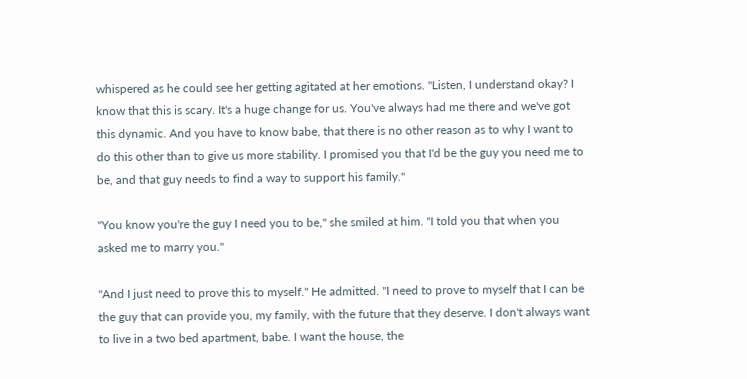whispered as he could see her getting agitated at her emotions. "Listen, I understand okay? I know that this is scary. It's a huge change for us. You've always had me there and we've got this dynamic. And you have to know babe, that there is no other reason as to why I want to do this other than to give us more stability. I promised you that I'd be the guy you need me to be, and that guy needs to find a way to support his family."

"You know you're the guy I need you to be," she smiled at him. "I told you that when you asked me to marry you."

"And I just need to prove this to myself." He admitted. "I need to prove to myself that I can be the guy that can provide you, my family, with the future that they deserve. I don't always want to live in a two bed apartment, babe. I want the house, the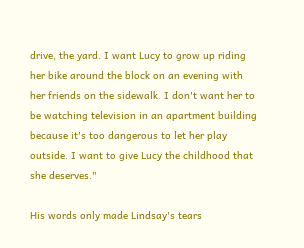drive, the yard. I want Lucy to grow up riding her bike around the block on an evening with her friends on the sidewalk. I don't want her to be watching television in an apartment building because it's too dangerous to let her play outside. I want to give Lucy the childhood that she deserves."

His words only made Lindsay's tears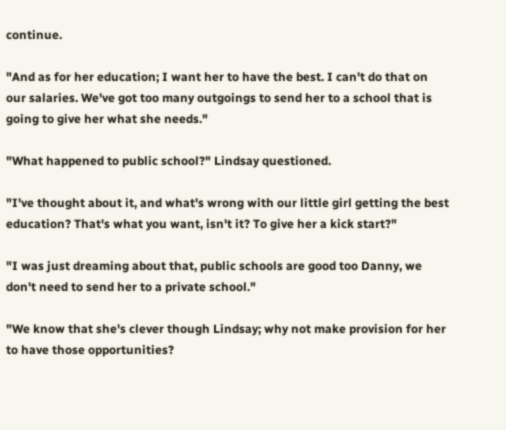continue.

"And as for her education; I want her to have the best. I can't do that on our salaries. We've got too many outgoings to send her to a school that is going to give her what she needs."

"What happened to public school?" Lindsay questioned.

"I've thought about it, and what's wrong with our little girl getting the best education? That's what you want, isn't it? To give her a kick start?"

"I was just dreaming about that, public schools are good too Danny, we don't need to send her to a private school."

"We know that she's clever though Lindsay; why not make provision for her to have those opportunities?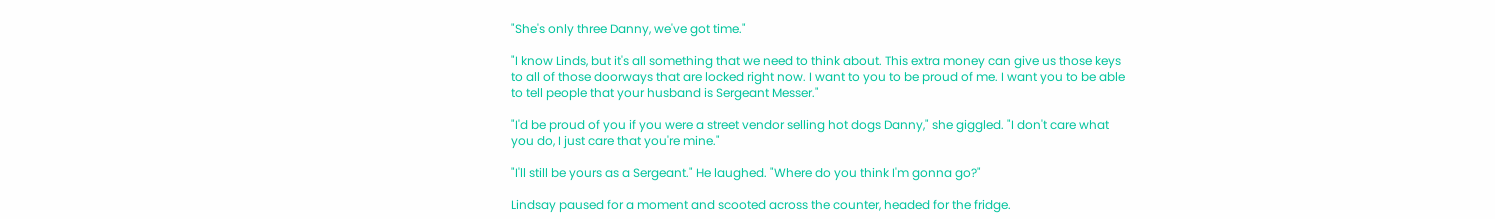"She's only three Danny, we've got time."

"I know Linds, but it's all something that we need to think about. This extra money can give us those keys to all of those doorways that are locked right now. I want to you to be proud of me. I want you to be able to tell people that your husband is Sergeant Messer."

"I'd be proud of you if you were a street vendor selling hot dogs Danny," she giggled. "I don't care what you do, I just care that you're mine."

"I'll still be yours as a Sergeant." He laughed. "Where do you think I'm gonna go?"

Lindsay paused for a moment and scooted across the counter, headed for the fridge.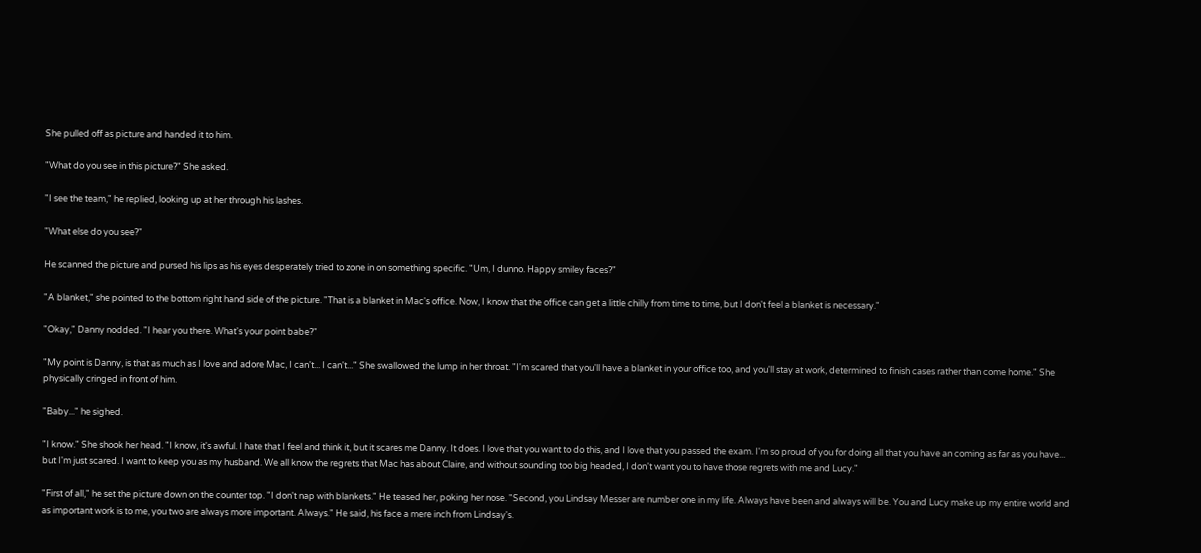She pulled off as picture and handed it to him.

"What do you see in this picture?" She asked.

"I see the team," he replied, looking up at her through his lashes.

"What else do you see?"

He scanned the picture and pursed his lips as his eyes desperately tried to zone in on something specific. "Um, I dunno. Happy smiley faces?"

"A blanket," she pointed to the bottom right hand side of the picture. "That is a blanket in Mac's office. Now, I know that the office can get a little chilly from time to time, but I don't feel a blanket is necessary."

"Okay," Danny nodded. "I hear you there. What's your point babe?"

"My point is Danny, is that as much as I love and adore Mac, I can't... I can't..." She swallowed the lump in her throat. "I'm scared that you'll have a blanket in your office too, and you'll stay at work, determined to finish cases rather than come home." She physically cringed in front of him.

"Baby..." he sighed.

"I know." She shook her head. "I know, it's awful. I hate that I feel and think it, but it scares me Danny. It does. I love that you want to do this, and I love that you passed the exam. I'm so proud of you for doing all that you have an coming as far as you have... but I'm just scared. I want to keep you as my husband. We all know the regrets that Mac has about Claire, and without sounding too big headed, I don't want you to have those regrets with me and Lucy."

"First of all," he set the picture down on the counter top. "I don't nap with blankets." He teased her, poking her nose. "Second, you Lindsay Messer are number one in my life. Always have been and always will be. You and Lucy make up my entire world and as important work is to me, you two are always more important. Always." He said, his face a mere inch from Lindsay's.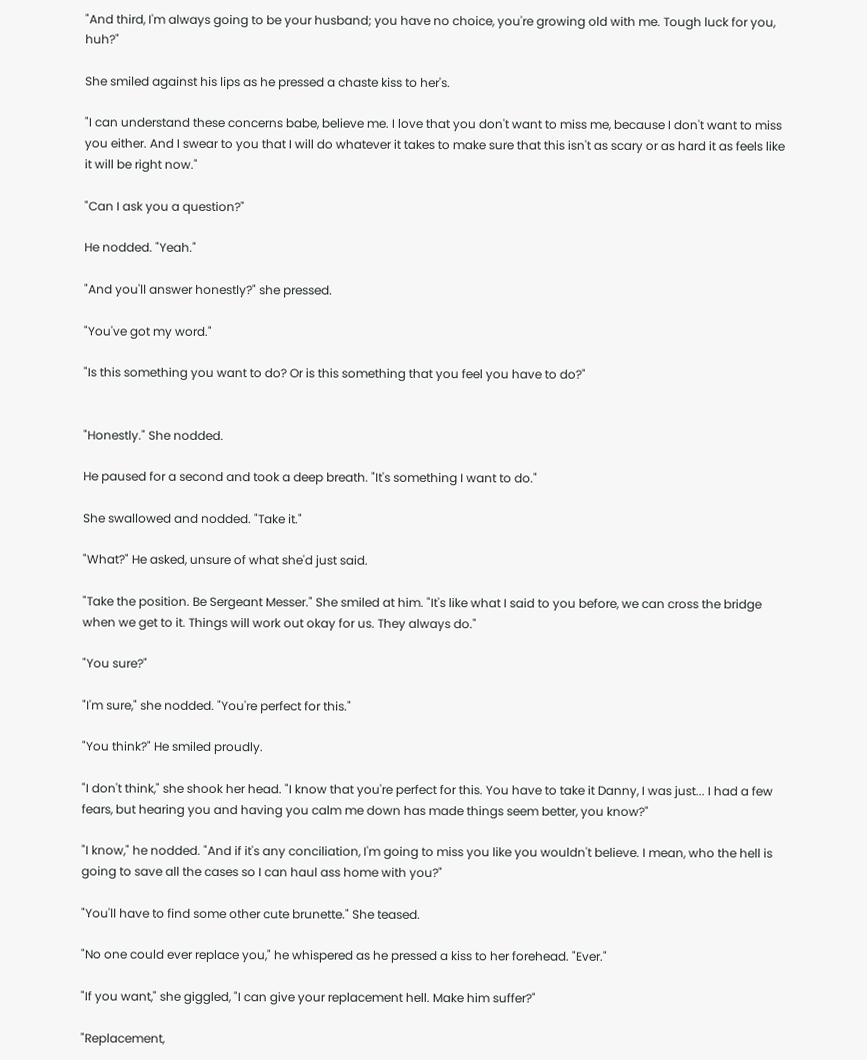"And third, I'm always going to be your husband; you have no choice, you're growing old with me. Tough luck for you, huh?"

She smiled against his lips as he pressed a chaste kiss to her's.

"I can understand these concerns babe, believe me. I love that you don't want to miss me, because I don't want to miss you either. And I swear to you that I will do whatever it takes to make sure that this isn't as scary or as hard it as feels like it will be right now."

"Can I ask you a question?"

He nodded. "Yeah."

"And you'll answer honestly?" she pressed.

"You've got my word."

"Is this something you want to do? Or is this something that you feel you have to do?"


"Honestly." She nodded.

He paused for a second and took a deep breath. "It's something I want to do."

She swallowed and nodded. "Take it."

"What?" He asked, unsure of what she'd just said.

"Take the position. Be Sergeant Messer." She smiled at him. "It's like what I said to you before, we can cross the bridge when we get to it. Things will work out okay for us. They always do."

"You sure?"

"I'm sure," she nodded. "You're perfect for this."

"You think?" He smiled proudly.

"I don't think," she shook her head. "I know that you're perfect for this. You have to take it Danny, I was just... I had a few fears, but hearing you and having you calm me down has made things seem better, you know?"

"I know," he nodded. "And if it's any conciliation, I'm going to miss you like you wouldn't believe. I mean, who the hell is going to save all the cases so I can haul ass home with you?"

"You'll have to find some other cute brunette." She teased.

"No one could ever replace you," he whispered as he pressed a kiss to her forehead. "Ever."

"If you want," she giggled, "I can give your replacement hell. Make him suffer?"

"Replacement,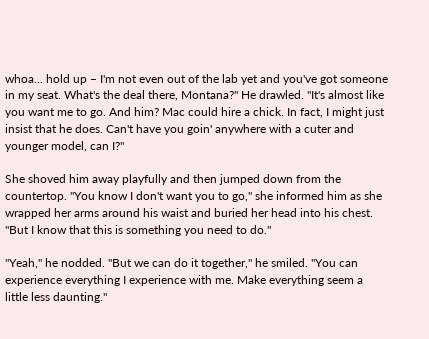whoa... hold up – I'm not even out of the lab yet and you've got someone in my seat. What's the deal there, Montana?" He drawled. "It's almost like you want me to go. And him? Mac could hire a chick. In fact, I might just insist that he does. Can't have you goin' anywhere with a cuter and younger model, can I?"

She shoved him away playfully and then jumped down from the countertop. "You know I don't want you to go," she informed him as she wrapped her arms around his waist and buried her head into his chest. "But I know that this is something you need to do."

"Yeah," he nodded. "But we can do it together," he smiled. "You can experience everything I experience with me. Make everything seem a little less daunting."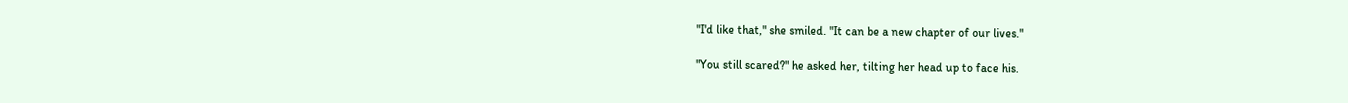"I'd like that," she smiled. "It can be a new chapter of our lives."

"You still scared?" he asked her, tilting her head up to face his.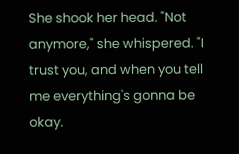She shook her head. "Not anymore," she whispered. "I trust you, and when you tell me everything's gonna be okay.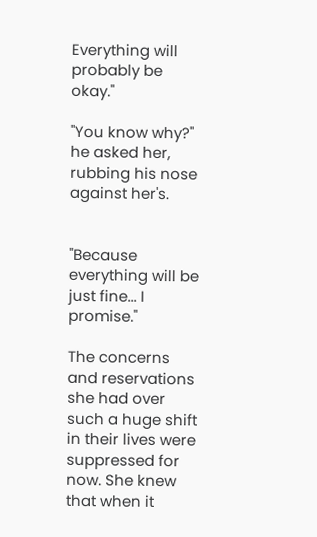Everything will probably be okay."

"You know why?" he asked her, rubbing his nose against her's.


"Because everything will be just fine... I promise."

The concerns and reservations she had over such a huge shift in their lives were suppressed for now. She knew that when it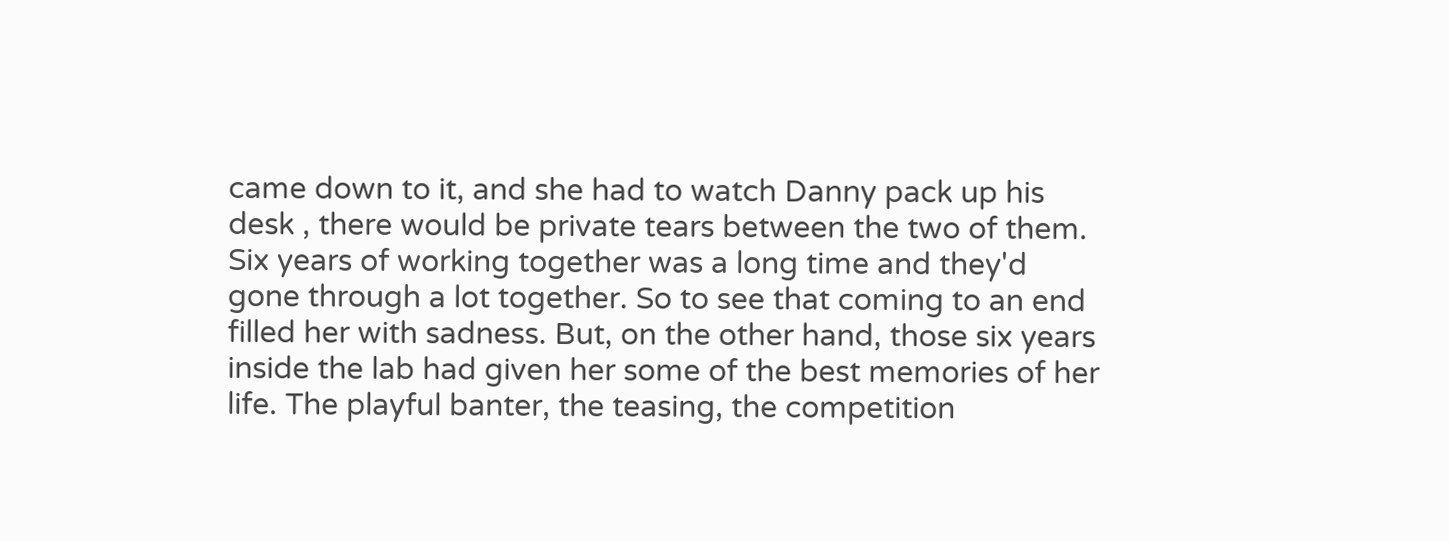came down to it, and she had to watch Danny pack up his desk , there would be private tears between the two of them. Six years of working together was a long time and they'd gone through a lot together. So to see that coming to an end filled her with sadness. But, on the other hand, those six years inside the lab had given her some of the best memories of her life. The playful banter, the teasing, the competition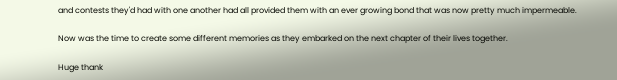and contests they'd had with one another had all provided them with an ever growing bond that was now pretty much impermeable.

Now was the time to create some different memories as they embarked on the next chapter of their lives together.

Huge thank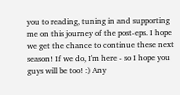you to reading, tuning in and supporting me on this journey of the post-eps. I hope we get the chance to continue these next season! If we do, I'm here - so I hope you guys will be too! :) Any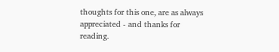thoughts for this one, are as always appreciated - and thanks for reading.